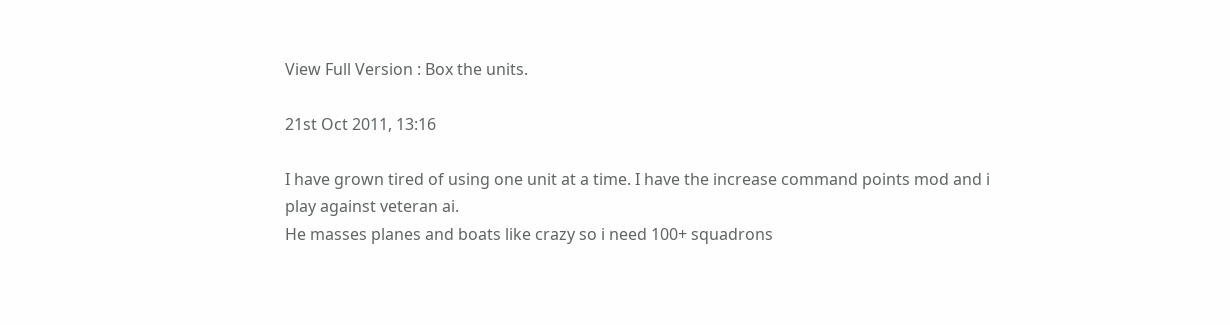View Full Version : Box the units.

21st Oct 2011, 13:16

I have grown tired of using one unit at a time. I have the increase command points mod and i play against veteran ai.
He masses planes and boats like crazy so i need 100+ squadrons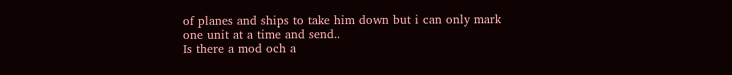of planes and ships to take him down but i can only mark one unit at a time and send..
Is there a mod och a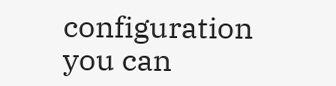configuration you can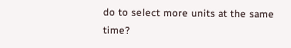do to select more units at the same time?